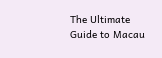The Ultimate Guide to Macau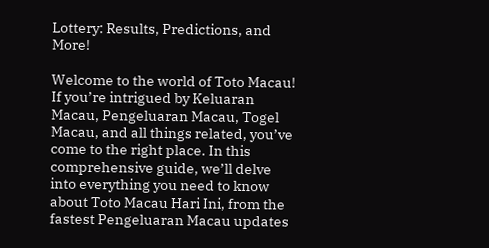Lottery: Results, Predictions, and More!

Welcome to the world of Toto Macau! If you’re intrigued by Keluaran Macau, Pengeluaran Macau, Togel Macau, and all things related, you’ve come to the right place. In this comprehensive guide, we’ll delve into everything you need to know about Toto Macau Hari Ini, from the fastest Pengeluaran Macau updates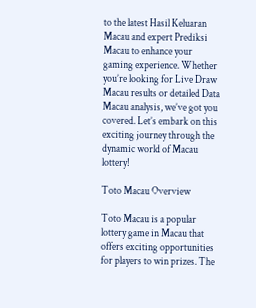to the latest Hasil Keluaran Macau and expert Prediksi Macau to enhance your gaming experience. Whether you’re looking for Live Draw Macau results or detailed Data Macau analysis, we’ve got you covered. Let’s embark on this exciting journey through the dynamic world of Macau lottery!

Toto Macau Overview

Toto Macau is a popular lottery game in Macau that offers exciting opportunities for players to win prizes. The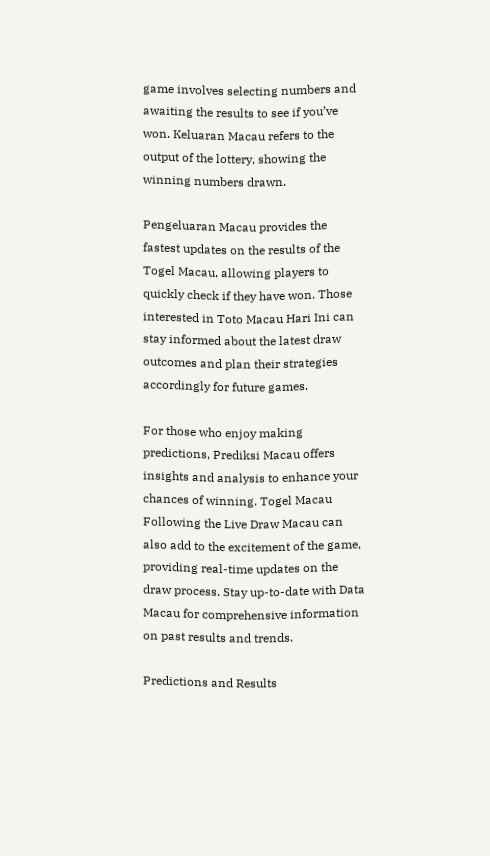game involves selecting numbers and awaiting the results to see if you’ve won. Keluaran Macau refers to the output of the lottery, showing the winning numbers drawn.

Pengeluaran Macau provides the fastest updates on the results of the Togel Macau, allowing players to quickly check if they have won. Those interested in Toto Macau Hari Ini can stay informed about the latest draw outcomes and plan their strategies accordingly for future games.

For those who enjoy making predictions, Prediksi Macau offers insights and analysis to enhance your chances of winning. Togel Macau Following the Live Draw Macau can also add to the excitement of the game, providing real-time updates on the draw process. Stay up-to-date with Data Macau for comprehensive information on past results and trends.

Predictions and Results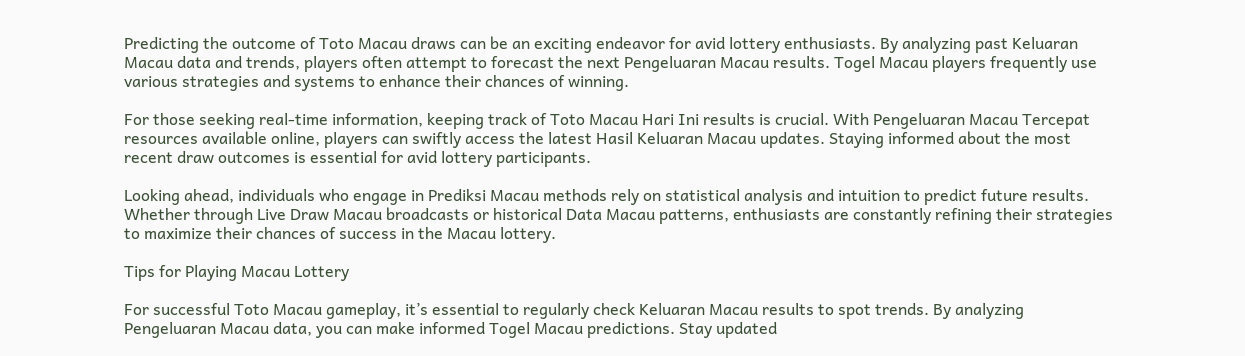Predicting the outcome of Toto Macau draws can be an exciting endeavor for avid lottery enthusiasts. By analyzing past Keluaran Macau data and trends, players often attempt to forecast the next Pengeluaran Macau results. Togel Macau players frequently use various strategies and systems to enhance their chances of winning.

For those seeking real-time information, keeping track of Toto Macau Hari Ini results is crucial. With Pengeluaran Macau Tercepat resources available online, players can swiftly access the latest Hasil Keluaran Macau updates. Staying informed about the most recent draw outcomes is essential for avid lottery participants.

Looking ahead, individuals who engage in Prediksi Macau methods rely on statistical analysis and intuition to predict future results. Whether through Live Draw Macau broadcasts or historical Data Macau patterns, enthusiasts are constantly refining their strategies to maximize their chances of success in the Macau lottery.

Tips for Playing Macau Lottery

For successful Toto Macau gameplay, it’s essential to regularly check Keluaran Macau results to spot trends. By analyzing Pengeluaran Macau data, you can make informed Togel Macau predictions. Stay updated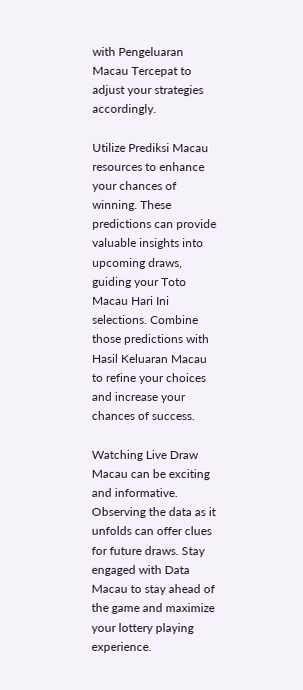with Pengeluaran Macau Tercepat to adjust your strategies accordingly.

Utilize Prediksi Macau resources to enhance your chances of winning. These predictions can provide valuable insights into upcoming draws, guiding your Toto Macau Hari Ini selections. Combine those predictions with Hasil Keluaran Macau to refine your choices and increase your chances of success.

Watching Live Draw Macau can be exciting and informative. Observing the data as it unfolds can offer clues for future draws. Stay engaged with Data Macau to stay ahead of the game and maximize your lottery playing experience.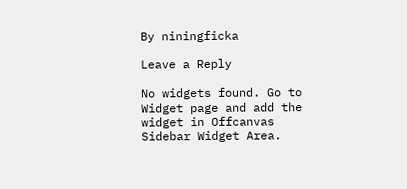By niningficka

Leave a Reply

No widgets found. Go to Widget page and add the widget in Offcanvas Sidebar Widget Area.